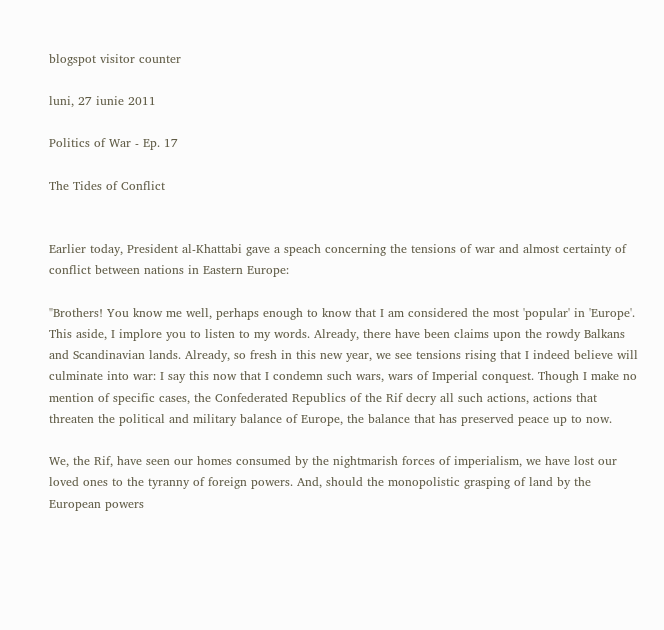blogspot visitor counter

luni, 27 iunie 2011

Politics of War - Ep. 17

The Tides of Conflict


Earlier today, President al-Khattabi gave a speach concerning the tensions of war and almost certainty of conflict between nations in Eastern Europe:

"Brothers! You know me well, perhaps enough to know that I am considered the most 'popular' in 'Europe'. This aside, I implore you to listen to my words. Already, there have been claims upon the rowdy Balkans and Scandinavian lands. Already, so fresh in this new year, we see tensions rising that I indeed believe will culminate into war: I say this now that I condemn such wars, wars of Imperial conquest. Though I make no mention of specific cases, the Confederated Republics of the Rif decry all such actions, actions that threaten the political and military balance of Europe, the balance that has preserved peace up to now.

We, the Rif, have seen our homes consumed by the nightmarish forces of imperialism, we have lost our loved ones to the tyranny of foreign powers. And, should the monopolistic grasping of land by the European powers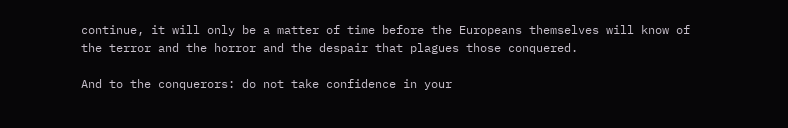continue, it will only be a matter of time before the Europeans themselves will know of the terror and the horror and the despair that plagues those conquered.

And to the conquerors: do not take confidence in your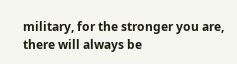military, for the stronger you are, there will always be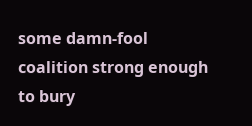some damn-fool coalition strong enough to bury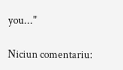you..."

Niciun comentariu: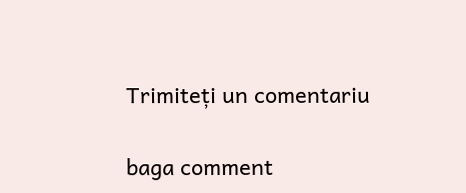Trimiteți un comentariu

baga comment